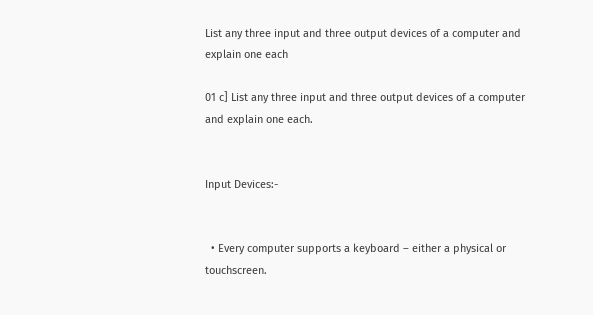List any three input and three output devices of a computer and explain one each

01 c] List any three input and three output devices of a computer and explain one each.


Input Devices:-


  • Every computer supports a keyboard – either a physical or touchscreen.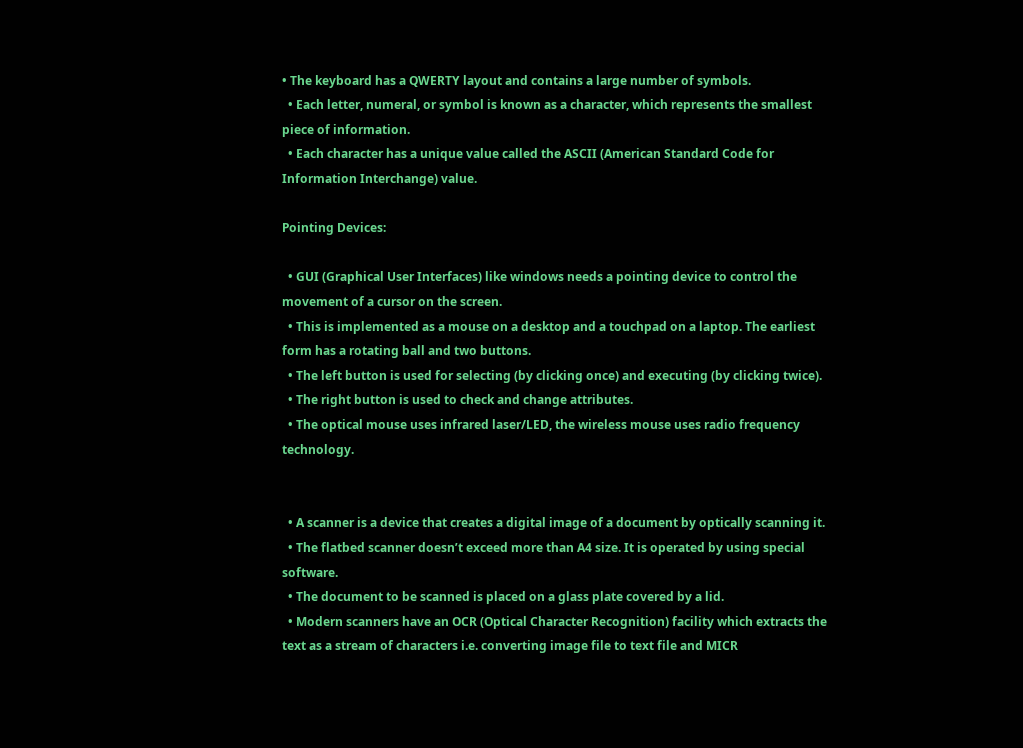• The keyboard has a QWERTY layout and contains a large number of symbols.
  • Each letter, numeral, or symbol is known as a character, which represents the smallest piece of information.
  • Each character has a unique value called the ASCII (American Standard Code for Information Interchange) value.

Pointing Devices:

  • GUI (Graphical User Interfaces) like windows needs a pointing device to control the movement of a cursor on the screen.
  • This is implemented as a mouse on a desktop and a touchpad on a laptop. The earliest form has a rotating ball and two buttons.
  • The left button is used for selecting (by clicking once) and executing (by clicking twice).
  • The right button is used to check and change attributes.
  • The optical mouse uses infrared laser/LED, the wireless mouse uses radio frequency technology.


  • A scanner is a device that creates a digital image of a document by optically scanning it.
  • The flatbed scanner doesn’t exceed more than A4 size. It is operated by using special software.
  • The document to be scanned is placed on a glass plate covered by a lid.
  • Modern scanners have an OCR (Optical Character Recognition) facility which extracts the text as a stream of characters i.e. converting image file to text file and MICR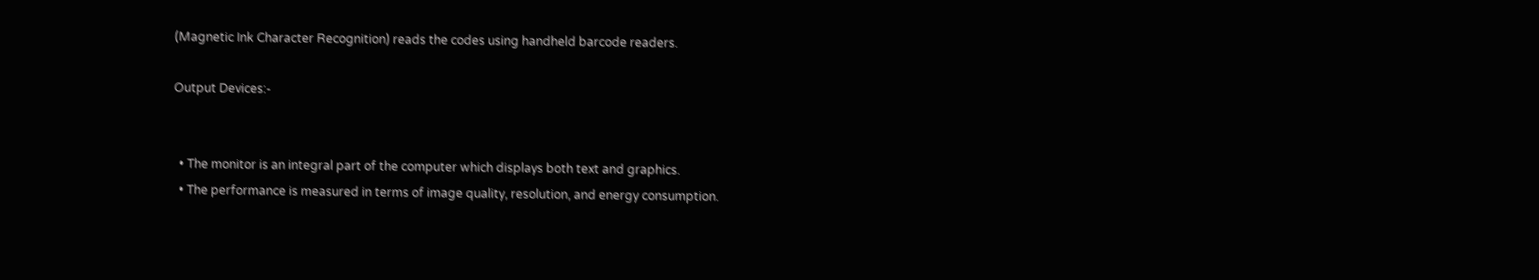(Magnetic Ink Character Recognition) reads the codes using handheld barcode readers.

Output Devices:-


  • The monitor is an integral part of the computer which displays both text and graphics.
  • The performance is measured in terms of image quality, resolution, and energy consumption.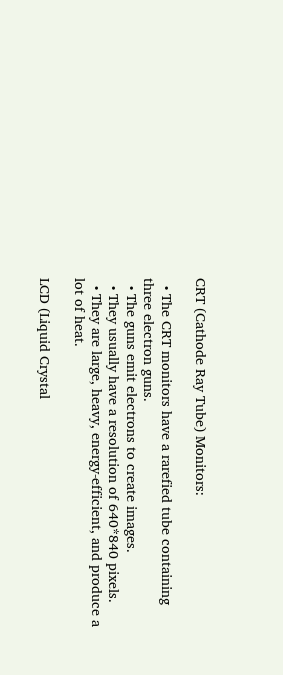CRT (Cathode Ray Tube) Monitors:

  • The CRT monitors have a rarefied tube containing three electron guns.
  • The guns emit electrons to create images.
  • They usually have a resolution of 640*840 pixels.
  • They are large, heavy, energy-efficient, and produce a lot of heat.

LCD (Liquid Crystal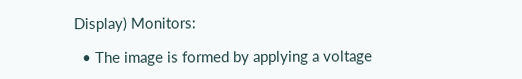Display) Monitors:

  • The image is formed by applying a voltage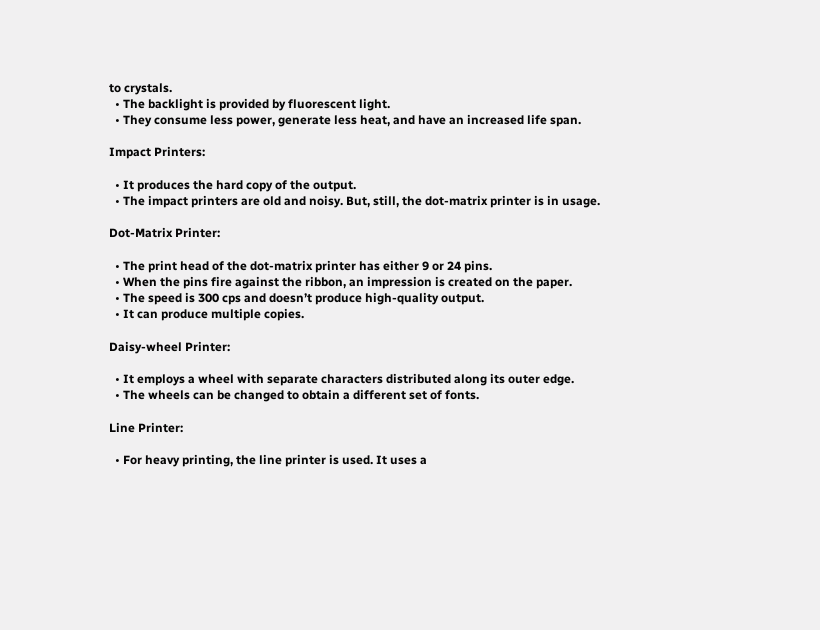to crystals.
  • The backlight is provided by fluorescent light.
  • They consume less power, generate less heat, and have an increased life span.

Impact Printers:

  • It produces the hard copy of the output.
  • The impact printers are old and noisy. But, still, the dot-matrix printer is in usage.

Dot-Matrix Printer:

  • The print head of the dot-matrix printer has either 9 or 24 pins.
  • When the pins fire against the ribbon, an impression is created on the paper.
  • The speed is 300 cps and doesn’t produce high-quality output.
  • It can produce multiple copies.

Daisy-wheel Printer:

  • It employs a wheel with separate characters distributed along its outer edge.
  • The wheels can be changed to obtain a different set of fonts.

Line Printer:

  • For heavy printing, the line printer is used. It uses a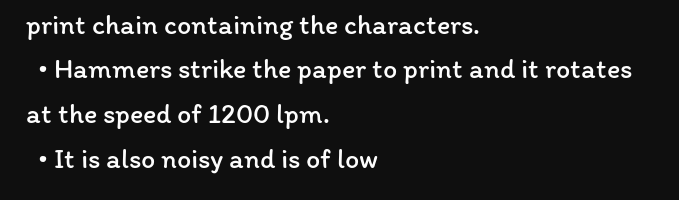print chain containing the characters.
  • Hammers strike the paper to print and it rotates at the speed of 1200 lpm.
  • It is also noisy and is of low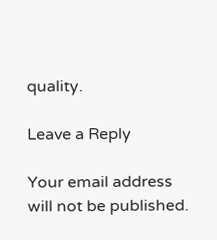quality.

Leave a Reply

Your email address will not be published.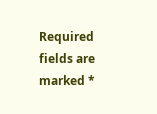Required fields are marked *